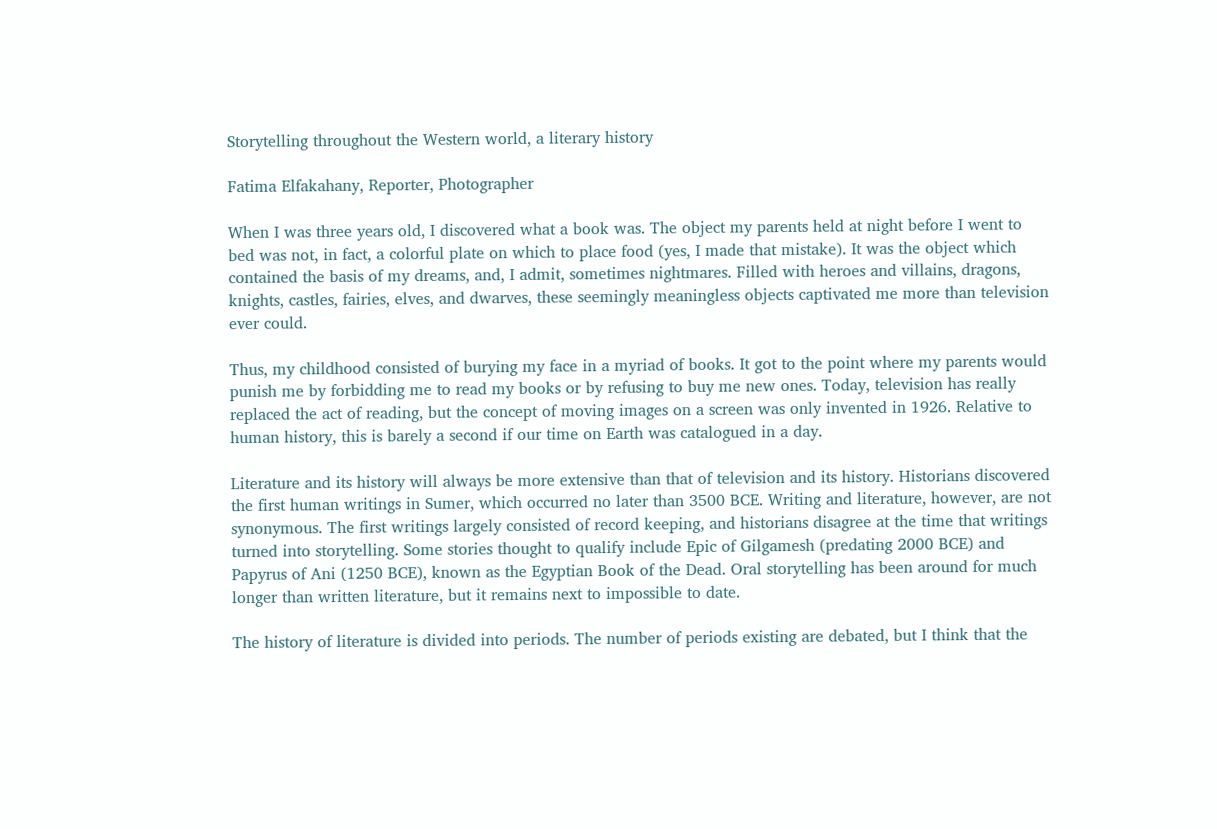Storytelling throughout the Western world, a literary history

Fatima Elfakahany, Reporter, Photographer

When I was three years old, I discovered what a book was. The object my parents held at night before I went to bed was not, in fact, a colorful plate on which to place food (yes, I made that mistake). It was the object which contained the basis of my dreams, and, I admit, sometimes nightmares. Filled with heroes and villains, dragons, knights, castles, fairies, elves, and dwarves, these seemingly meaningless objects captivated me more than television ever could.

Thus, my childhood consisted of burying my face in a myriad of books. It got to the point where my parents would punish me by forbidding me to read my books or by refusing to buy me new ones. Today, television has really replaced the act of reading, but the concept of moving images on a screen was only invented in 1926. Relative to human history, this is barely a second if our time on Earth was catalogued in a day.

Literature and its history will always be more extensive than that of television and its history. Historians discovered the first human writings in Sumer, which occurred no later than 3500 BCE. Writing and literature, however, are not synonymous. The first writings largely consisted of record keeping, and historians disagree at the time that writings turned into storytelling. Some stories thought to qualify include Epic of Gilgamesh (predating 2000 BCE) and Papyrus of Ani (1250 BCE), known as the Egyptian Book of the Dead. Oral storytelling has been around for much longer than written literature, but it remains next to impossible to date.

The history of literature is divided into periods. The number of periods existing are debated, but I think that the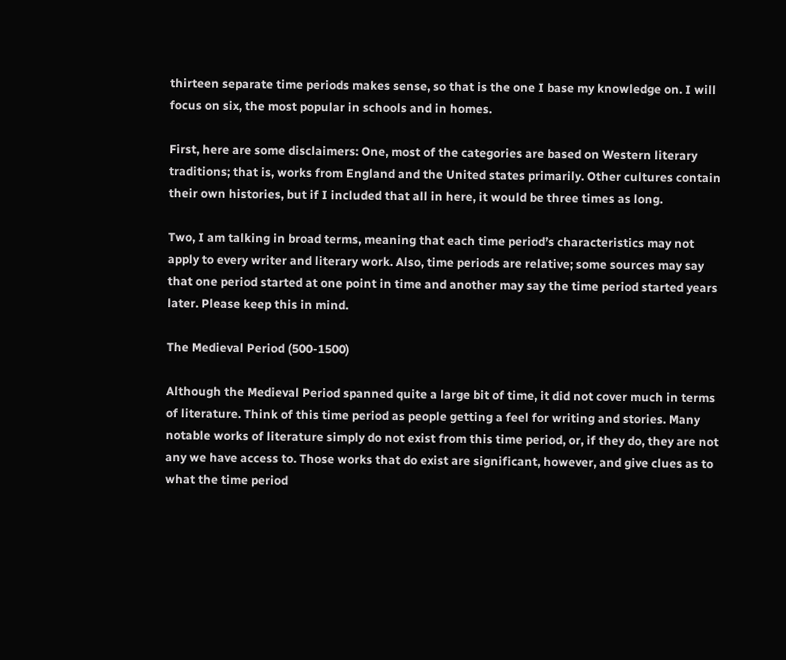thirteen separate time periods makes sense, so that is the one I base my knowledge on. I will focus on six, the most popular in schools and in homes.

First, here are some disclaimers: One, most of the categories are based on Western literary traditions; that is, works from England and the United states primarily. Other cultures contain their own histories, but if I included that all in here, it would be three times as long.

Two, I am talking in broad terms, meaning that each time period’s characteristics may not apply to every writer and literary work. Also, time periods are relative; some sources may say that one period started at one point in time and another may say the time period started years later. Please keep this in mind.

The Medieval Period (500-1500)

Although the Medieval Period spanned quite a large bit of time, it did not cover much in terms of literature. Think of this time period as people getting a feel for writing and stories. Many notable works of literature simply do not exist from this time period, or, if they do, they are not any we have access to. Those works that do exist are significant, however, and give clues as to what the time period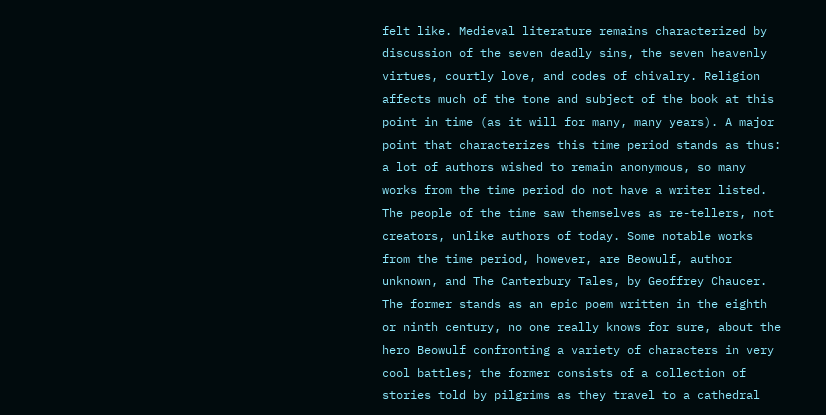felt like. Medieval literature remains characterized by discussion of the seven deadly sins, the seven heavenly virtues, courtly love, and codes of chivalry. Religion affects much of the tone and subject of the book at this point in time (as it will for many, many years). A major point that characterizes this time period stands as thus: a lot of authors wished to remain anonymous, so many works from the time period do not have a writer listed. The people of the time saw themselves as re-tellers, not creators, unlike authors of today. Some notable works from the time period, however, are Beowulf, author unknown, and The Canterbury Tales, by Geoffrey Chaucer. The former stands as an epic poem written in the eighth or ninth century, no one really knows for sure, about the hero Beowulf confronting a variety of characters in very cool battles; the former consists of a collection of stories told by pilgrims as they travel to a cathedral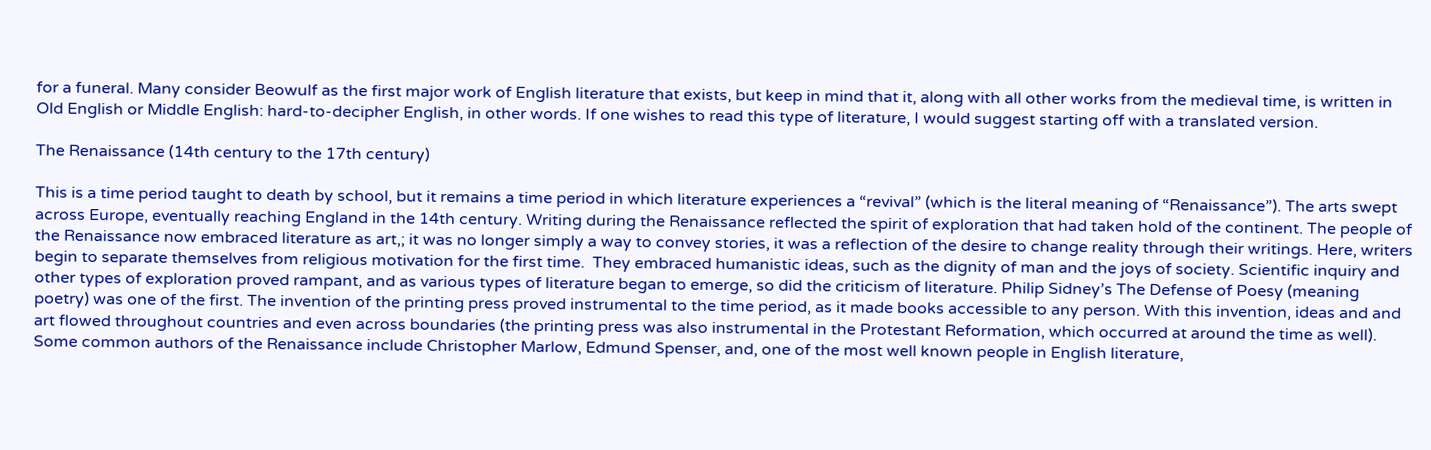for a funeral. Many consider Beowulf as the first major work of English literature that exists, but keep in mind that it, along with all other works from the medieval time, is written in Old English or Middle English: hard-to-decipher English, in other words. If one wishes to read this type of literature, I would suggest starting off with a translated version.

The Renaissance (14th century to the 17th century)

This is a time period taught to death by school, but it remains a time period in which literature experiences a “revival” (which is the literal meaning of “Renaissance”). The arts swept across Europe, eventually reaching England in the 14th century. Writing during the Renaissance reflected the spirit of exploration that had taken hold of the continent. The people of the Renaissance now embraced literature as art,; it was no longer simply a way to convey stories, it was a reflection of the desire to change reality through their writings. Here, writers begin to separate themselves from religious motivation for the first time.  They embraced humanistic ideas, such as the dignity of man and the joys of society. Scientific inquiry and other types of exploration proved rampant, and as various types of literature began to emerge, so did the criticism of literature. Philip Sidney’s The Defense of Poesy (meaning poetry) was one of the first. The invention of the printing press proved instrumental to the time period, as it made books accessible to any person. With this invention, ideas and and art flowed throughout countries and even across boundaries (the printing press was also instrumental in the Protestant Reformation, which occurred at around the time as well). Some common authors of the Renaissance include Christopher Marlow, Edmund Spenser, and, one of the most well known people in English literature,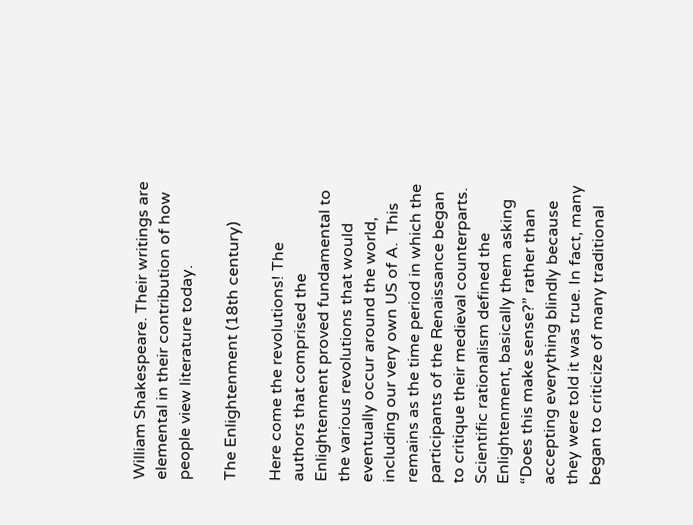William Shakespeare. Their writings are elemental in their contribution of how people view literature today.

The Enlightenment (18th century)

Here come the revolutions! The authors that comprised the Enlightenment proved fundamental to the various revolutions that would eventually occur around the world, including our very own US of A.  This remains as the time period in which the participants of the Renaissance began to critique their medieval counterparts. Scientific rationalism defined the Enlightenment, basically them asking “Does this make sense?” rather than accepting everything blindly because they were told it was true. In fact, many began to criticize of many traditional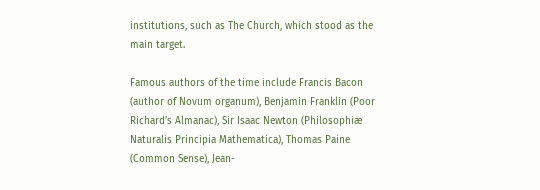institutions, such as The Church, which stood as the main target.

Famous authors of the time include Francis Bacon (author of Novum organum), Benjamin Franklin (Poor Richard’s Almanac), Sir Isaac Newton (Philosophiæ Naturalis Principia Mathematica), Thomas Paine (Common Sense), Jean-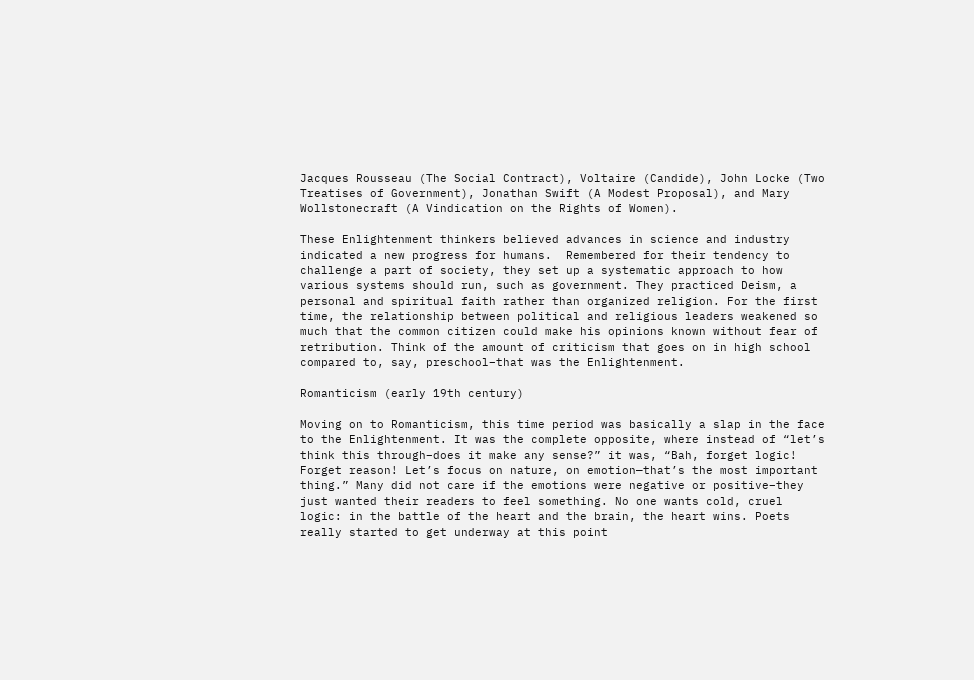Jacques Rousseau (The Social Contract), Voltaire (Candide), John Locke (Two Treatises of Government), Jonathan Swift (A Modest Proposal), and Mary Wollstonecraft (A Vindication on the Rights of Women).

These Enlightenment thinkers believed advances in science and industry indicated a new progress for humans.  Remembered for their tendency to challenge a part of society, they set up a systematic approach to how various systems should run, such as government. They practiced Deism, a personal and spiritual faith rather than organized religion. For the first time, the relationship between political and religious leaders weakened so much that the common citizen could make his opinions known without fear of retribution. Think of the amount of criticism that goes on in high school compared to, say, preschool–that was the Enlightenment.

Romanticism (early 19th century)

Moving on to Romanticism, this time period was basically a slap in the face to the Enlightenment. It was the complete opposite, where instead of “let’s think this through–does it make any sense?” it was, “Bah, forget logic! Forget reason! Let’s focus on nature, on emotion—that’s the most important thing.” Many did not care if the emotions were negative or positive–they just wanted their readers to feel something. No one wants cold, cruel logic: in the battle of the heart and the brain, the heart wins. Poets really started to get underway at this point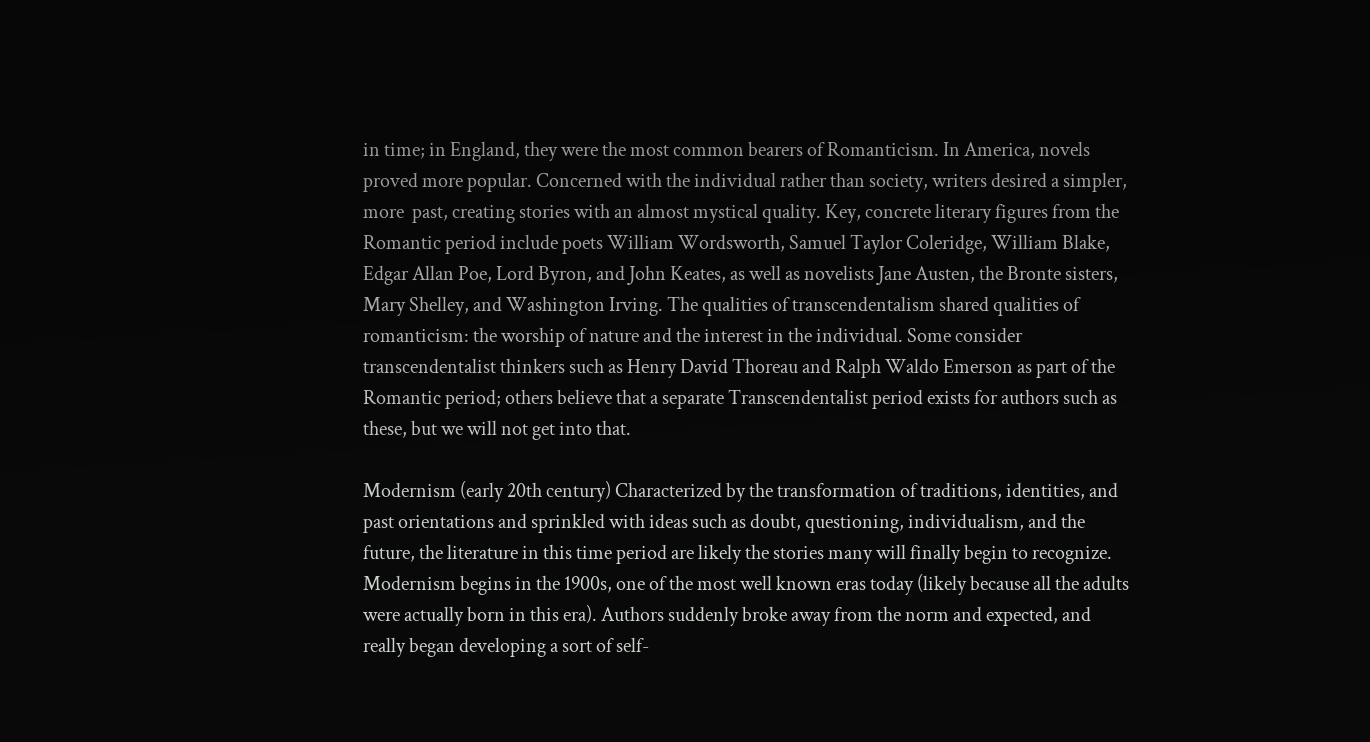in time; in England, they were the most common bearers of Romanticism. In America, novels proved more popular. Concerned with the individual rather than society, writers desired a simpler, more  past, creating stories with an almost mystical quality. Key, concrete literary figures from the Romantic period include poets William Wordsworth, Samuel Taylor Coleridge, William Blake, Edgar Allan Poe, Lord Byron, and John Keates, as well as novelists Jane Austen, the Bronte sisters, Mary Shelley, and Washington Irving. The qualities of transcendentalism shared qualities of romanticism: the worship of nature and the interest in the individual. Some consider transcendentalist thinkers such as Henry David Thoreau and Ralph Waldo Emerson as part of the Romantic period; others believe that a separate Transcendentalist period exists for authors such as these, but we will not get into that.

Modernism (early 20th century) Characterized by the transformation of traditions, identities, and past orientations and sprinkled with ideas such as doubt, questioning, individualism, and the future, the literature in this time period are likely the stories many will finally begin to recognize. Modernism begins in the 1900s, one of the most well known eras today (likely because all the adults were actually born in this era). Authors suddenly broke away from the norm and expected, and really began developing a sort of self-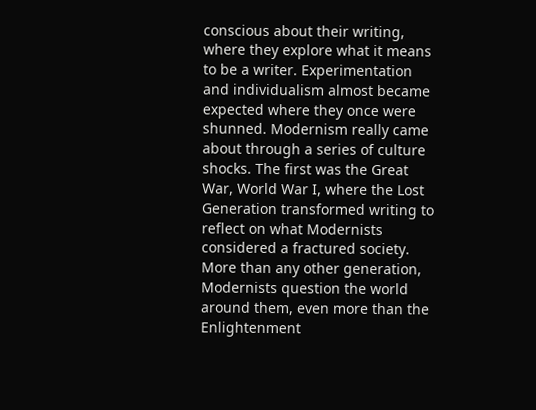conscious about their writing, where they explore what it means to be a writer. Experimentation and individualism almost became expected where they once were shunned. Modernism really came about through a series of culture shocks. The first was the Great War, World War I, where the Lost Generation transformed writing to reflect on what Modernists considered a fractured society. More than any other generation, Modernists question the world around them, even more than the Enlightenment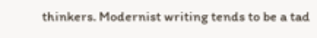thinkers. Modernist writing tends to be a tad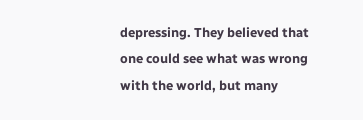depressing. They believed that one could see what was wrong with the world, but many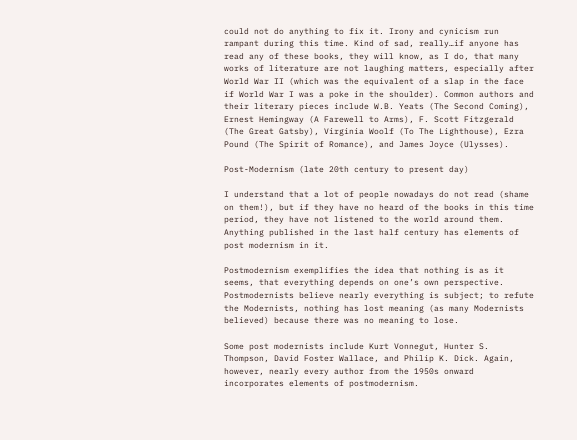could not do anything to fix it. Irony and cynicism run rampant during this time. Kind of sad, really…if anyone has read any of these books, they will know, as I do, that many works of literature are not laughing matters, especially after World War II (which was the equivalent of a slap in the face if World War I was a poke in the shoulder). Common authors and their literary pieces include W.B. Yeats (The Second Coming), Ernest Hemingway (A Farewell to Arms), F. Scott Fitzgerald (The Great Gatsby), Virginia Woolf (To The Lighthouse), Ezra Pound (The Spirit of Romance), and James Joyce (Ulysses).

Post-Modernism (late 20th century to present day)

I understand that a lot of people nowadays do not read (shame on them!), but if they have no heard of the books in this time period, they have not listened to the world around them. Anything published in the last half century has elements of post modernism in it.

Postmodernism exemplifies the idea that nothing is as it seems, that everything depends on one’s own perspective. Postmodernists believe nearly everything is subject; to refute the Modernists, nothing has lost meaning (as many Modernists believed) because there was no meaning to lose.

Some post modernists include Kurt Vonnegut, Hunter S. Thompson, David Foster Wallace, and Philip K. Dick. Again, however, nearly every author from the 1950s onward incorporates elements of postmodernism.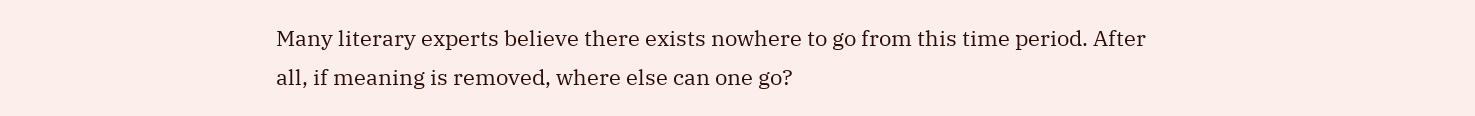Many literary experts believe there exists nowhere to go from this time period. After all, if meaning is removed, where else can one go?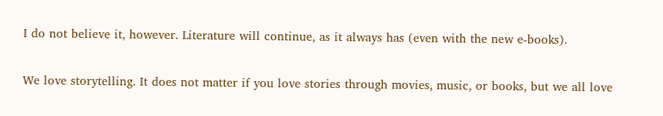I do not believe it, however. Literature will continue, as it always has (even with the new e-books).

We love storytelling. It does not matter if you love stories through movies, music, or books, but we all love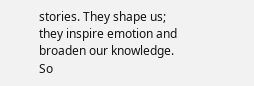stories. They shape us; they inspire emotion and broaden our knowledge. So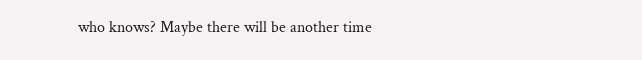who knows? Maybe there will be another time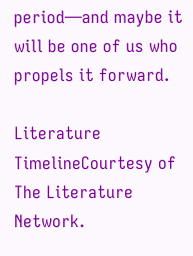period—and maybe it will be one of us who propels it forward.

Literature TimelineCourtesy of The Literature Network.